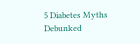5 Diabetes Myths Debunked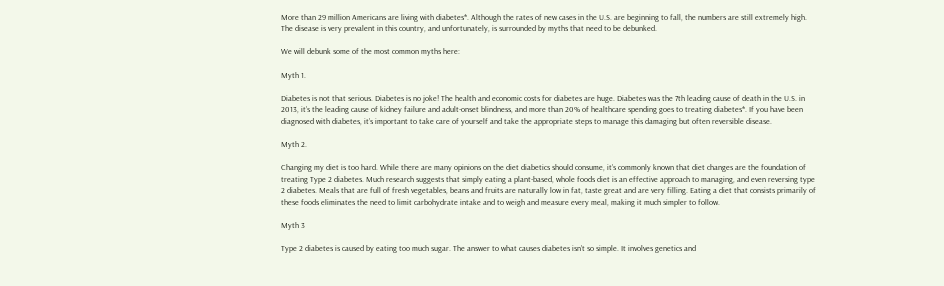More than 29 million Americans are living with diabetes*. Although the rates of new cases in the U.S. are beginning to fall, the numbers are still extremely high. The disease is very prevalent in this country, and unfortunately, is surrounded by myths that need to be debunked.

We will debunk some of the most common myths here:

Myth 1.

Diabetes is not that serious. Diabetes is no joke! The health and economic costs for diabetes are huge. Diabetes was the 7th leading cause of death in the U.S. in 2013, it’s the leading cause of kidney failure and adult-onset blindness, and more than 20% of healthcare spending goes to treating diabetes*. If you have been diagnosed with diabetes, it’s important to take care of yourself and take the appropriate steps to manage this damaging but often reversible disease.

Myth 2.

Changing my diet is too hard. While there are many opinions on the diet diabetics should consume, it’s commonly known that diet changes are the foundation of treating Type 2 diabetes. Much research suggests that simply eating a plant-based, whole foods diet is an effective approach to managing, and even reversing type 2 diabetes. Meals that are full of fresh vegetables, beans and fruits are naturally low in fat, taste great and are very filling. Eating a diet that consists primarily of these foods eliminates the need to limit carbohydrate intake and to weigh and measure every meal, making it much simpler to follow.

Myth 3

Type 2 diabetes is caused by eating too much sugar. The answer to what causes diabetes isn’t so simple. It involves genetics and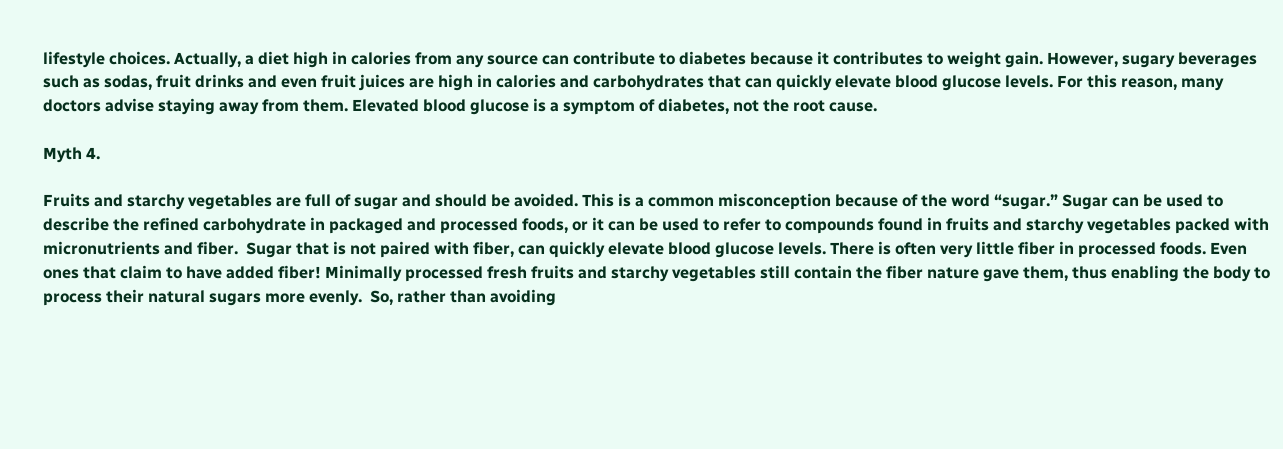lifestyle choices. Actually, a diet high in calories from any source can contribute to diabetes because it contributes to weight gain. However, sugary beverages such as sodas, fruit drinks and even fruit juices are high in calories and carbohydrates that can quickly elevate blood glucose levels. For this reason, many doctors advise staying away from them. Elevated blood glucose is a symptom of diabetes, not the root cause.

Myth 4.

Fruits and starchy vegetables are full of sugar and should be avoided. This is a common misconception because of the word “sugar.” Sugar can be used to describe the refined carbohydrate in packaged and processed foods, or it can be used to refer to compounds found in fruits and starchy vegetables packed with micronutrients and fiber.  Sugar that is not paired with fiber, can quickly elevate blood glucose levels. There is often very little fiber in processed foods. Even ones that claim to have added fiber! Minimally processed fresh fruits and starchy vegetables still contain the fiber nature gave them, thus enabling the body to process their natural sugars more evenly.  So, rather than avoiding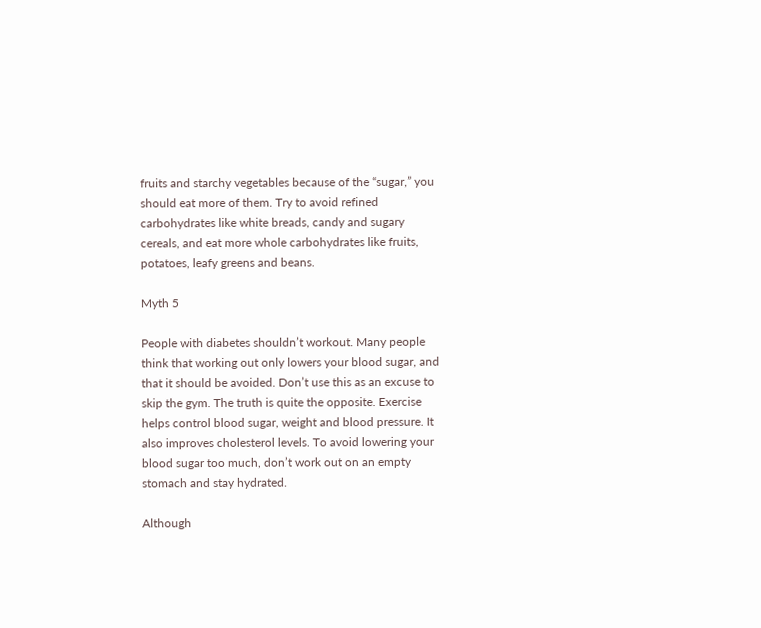fruits and starchy vegetables because of the “sugar,” you should eat more of them. Try to avoid refined carbohydrates like white breads, candy and sugary cereals, and eat more whole carbohydrates like fruits, potatoes, leafy greens and beans.

Myth 5

People with diabetes shouldn’t workout. Many people think that working out only lowers your blood sugar, and that it should be avoided. Don’t use this as an excuse to skip the gym. The truth is quite the opposite. Exercise helps control blood sugar, weight and blood pressure. It also improves cholesterol levels. To avoid lowering your blood sugar too much, don’t work out on an empty stomach and stay hydrated.

Although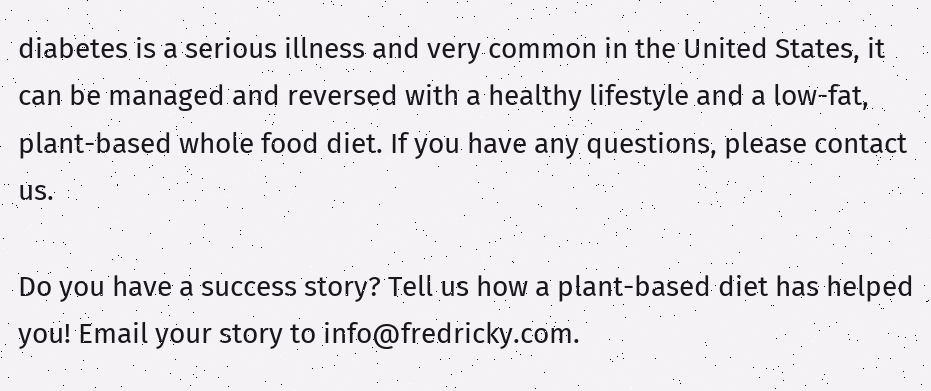diabetes is a serious illness and very common in the United States, it can be managed and reversed with a healthy lifestyle and a low-fat, plant-based whole food diet. If you have any questions, please contact us.

Do you have a success story? Tell us how a plant-based diet has helped you! Email your story to info@fredricky.com.